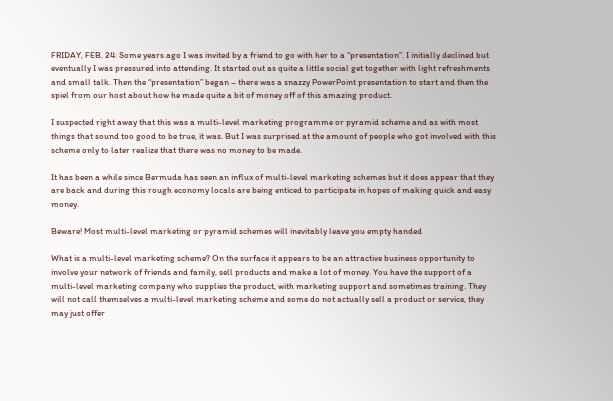FRIDAY, FEB. 24: Some years ago I was invited by a friend to go with her to a “presentation”. I initially declined but eventually I was pressured into attending. It started out as quite a little social get together with light refreshments and small talk. Then the “presentation” began – there was a snazzy PowerPoint presentation to start and then the spiel from our host about how he made quite a bit of money off of this amazing product.

I suspected right away that this was a multi-level marketing programme or pyramid scheme and as with most things that sound too good to be true, it was. But I was surprised at the amount of people who got involved with this scheme only to later realize that there was no money to be made.

It has been a while since Bermuda has seen an influx of multi-level marketing schemes but it does appear that they are back and during this rough economy locals are being enticed to participate in hopes of making quick and easy money.

Beware! Most multi-level marketing or pyramid schemes will inevitably leave you empty handed

What is a multi-level marketing scheme? On the surface it appears to be an attractive business opportunity to involve your network of friends and family, sell products and make a lot of money. You have the support of a multi-level marketing company who supplies the product, with marketing support and sometimes training. They will not call themselves a multi-level marketing scheme and some do not actually sell a product or service, they may just offer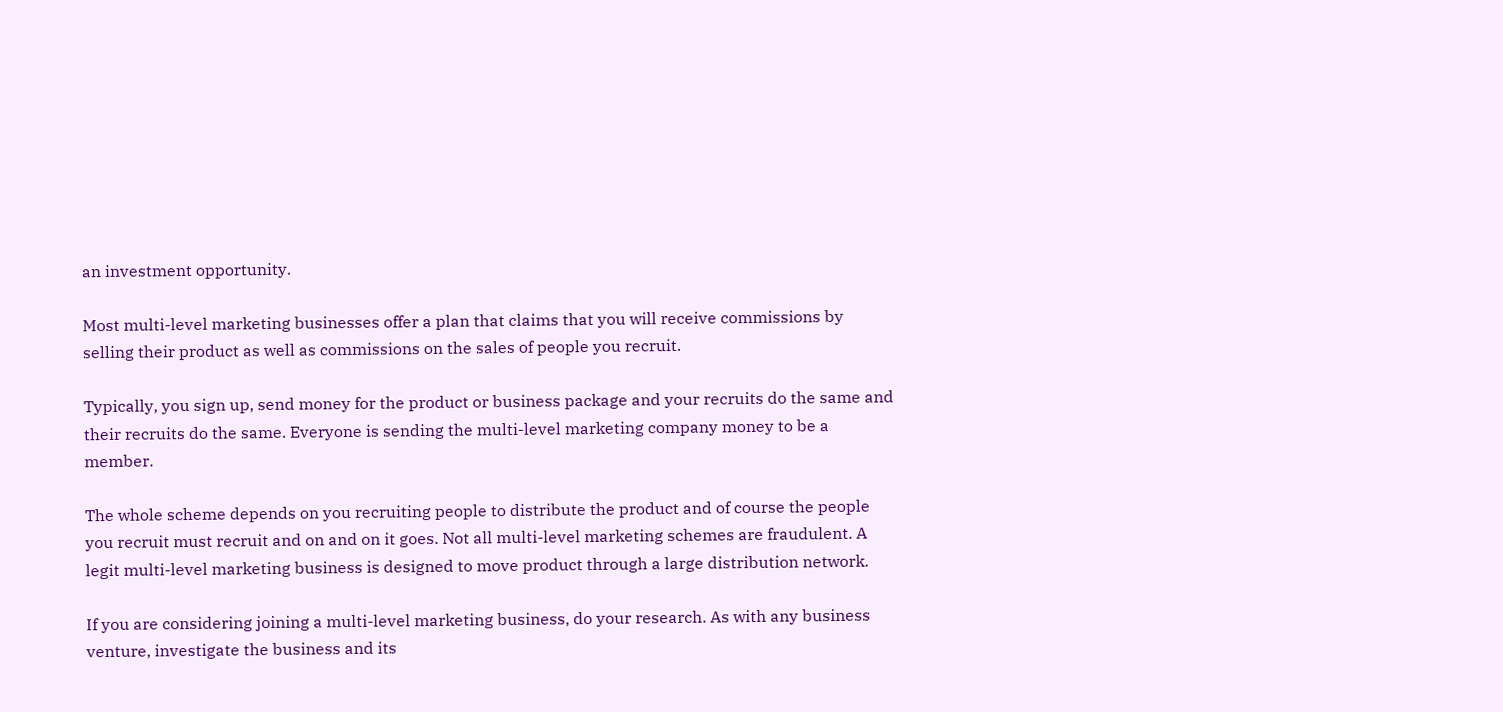an investment opportunity.

Most multi-level marketing businesses offer a plan that claims that you will receive commissions by selling their product as well as commissions on the sales of people you recruit.

Typically, you sign up, send money for the product or business package and your recruits do the same and their recruits do the same. Everyone is sending the multi-level marketing company money to be a member.

The whole scheme depends on you recruiting people to distribute the product and of course the people you recruit must recruit and on and on it goes. Not all multi-level marketing schemes are fraudulent. A legit multi-level marketing business is designed to move product through a large distribution network.

If you are considering joining a multi-level marketing business, do your research. As with any business venture, investigate the business and its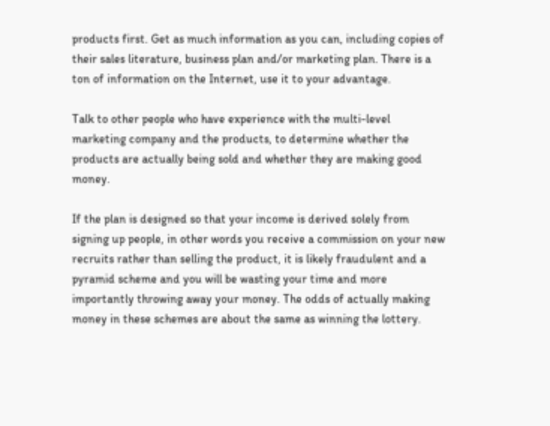products first. Get as much information as you can, including copies of their sales literature, business plan and/or marketing plan. There is a ton of information on the Internet, use it to your advantage.

Talk to other people who have experience with the multi-level marketing company and the products, to determine whether the products are actually being sold and whether they are making good money.

If the plan is designed so that your income is derived solely from signing up people, in other words you receive a commission on your new recruits rather than selling the product, it is likely fraudulent and a pyramid scheme and you will be wasting your time and more importantly throwing away your money. The odds of actually making money in these schemes are about the same as winning the lottery.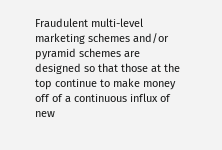Fraudulent multi-level marketing schemes and/or pyramid schemes are designed so that those at the top continue to make money off of a continuous influx of new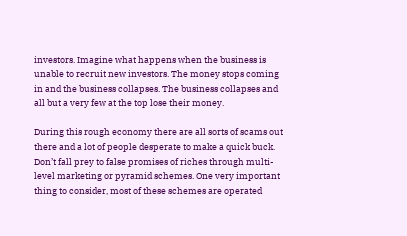investors. Imagine what happens when the business is unable to recruit new investors. The money stops coming in and the business collapses. The business collapses and all but a very few at the top lose their money.

During this rough economy there are all sorts of scams out there and a lot of people desperate to make a quick buck.  Don’t fall prey to false promises of riches through multi-level marketing or pyramid schemes. One very important thing to consider, most of these schemes are operated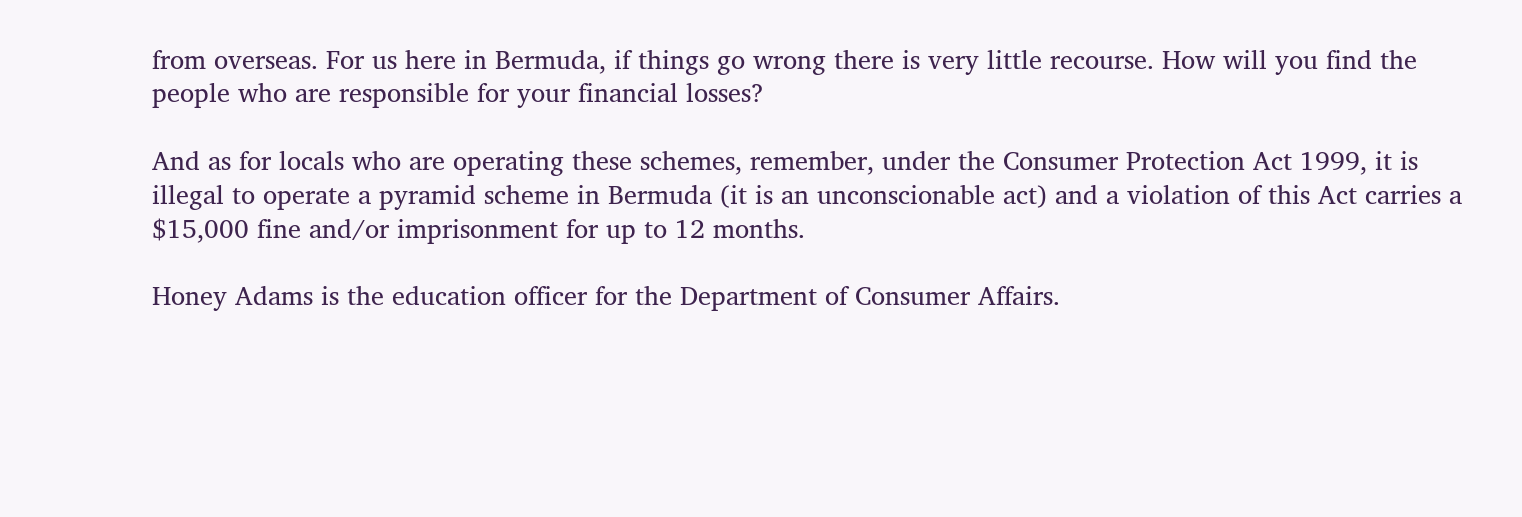from overseas. For us here in Bermuda, if things go wrong there is very little recourse. How will you find the people who are responsible for your financial losses?

And as for locals who are operating these schemes, remember, under the Consumer Protection Act 1999, it is illegal to operate a pyramid scheme in Bermuda (it is an unconscionable act) and a violation of this Act carries a $15,000 fine and/or imprisonment for up to 12 months.

Honey Adams is the education officer for the Department of Consumer Affairs.